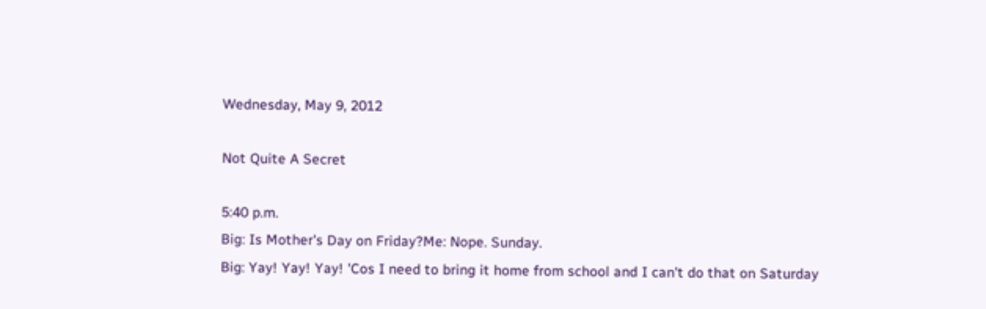Wednesday, May 9, 2012

Not Quite A Secret

5:40 p.m.
Big: Is Mother's Day on Friday?Me: Nope. Sunday.
Big: Yay! Yay! Yay! 'Cos I need to bring it home from school and I can't do that on Saturday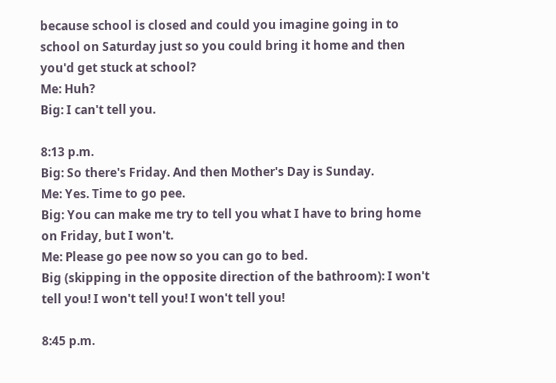because school is closed and could you imagine going in to school on Saturday just so you could bring it home and then you'd get stuck at school?
Me: Huh?
Big: I can't tell you.

8:13 p.m.
Big: So there's Friday. And then Mother's Day is Sunday.
Me: Yes. Time to go pee.
Big: You can make me try to tell you what I have to bring home on Friday, but I won't.
Me: Please go pee now so you can go to bed.
Big (skipping in the opposite direction of the bathroom): I won't tell you! I won't tell you! I won't tell you!

8:45 p.m.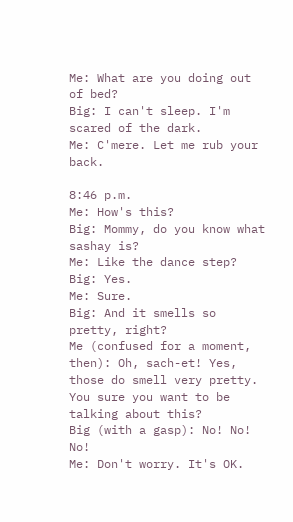Me: What are you doing out of bed?
Big: I can't sleep. I'm scared of the dark.
Me: C'mere. Let me rub your back.

8:46 p.m.
Me: How's this?
Big: Mommy, do you know what sashay is?
Me: Like the dance step?
Big: Yes.
Me: Sure.
Big: And it smells so pretty, right?
Me (confused for a moment, then): Oh, sach-et! Yes, those do smell very pretty. You sure you want to be talking about this?
Big (with a gasp): No! No! No!
Me: Don't worry. It's OK.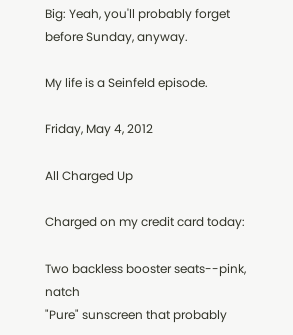Big: Yeah, you'll probably forget before Sunday, anyway.

My life is a Seinfeld episode.

Friday, May 4, 2012

All Charged Up

Charged on my credit card today:

Two backless booster seats--pink, natch
"Pure" sunscreen that probably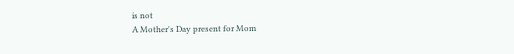is not
A Mother's Day present for Mom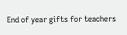End of year gifts for teachers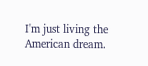I'm just living the American dream.